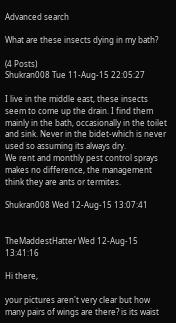Advanced search

What are these insects dying in my bath?

(4 Posts)
Shukran008 Tue 11-Aug-15 22:05:27

I live in the middle east, these insects seem to come up the drain. I find them mainly in the bath, occasionally in the toilet and sink. Never in the bidet-which is never used so assuming its always dry.
We rent and monthly pest control sprays makes no difference, the management think they are ants or termites.

Shukran008 Wed 12-Aug-15 13:07:41


TheMaddestHatter Wed 12-Aug-15 13:41:16

Hi there,

your pictures aren't very clear but how many pairs of wings are there? is its waist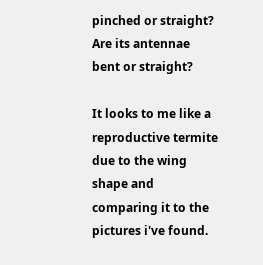pinched or straight? Are its antennae bent or straight?

It looks to me like a reproductive termite due to the wing shape and comparing it to the pictures i've found.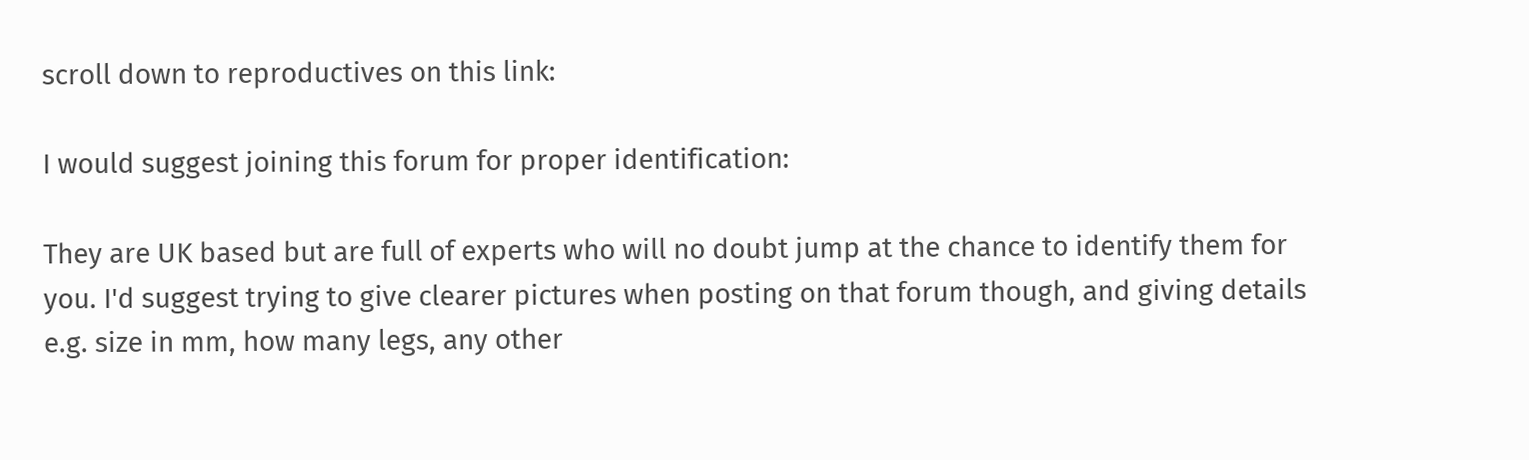scroll down to reproductives on this link:

I would suggest joining this forum for proper identification:

They are UK based but are full of experts who will no doubt jump at the chance to identify them for you. I'd suggest trying to give clearer pictures when posting on that forum though, and giving details e.g. size in mm, how many legs, any other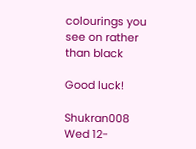colourings you see on rather than black

Good luck!

Shukran008 Wed 12-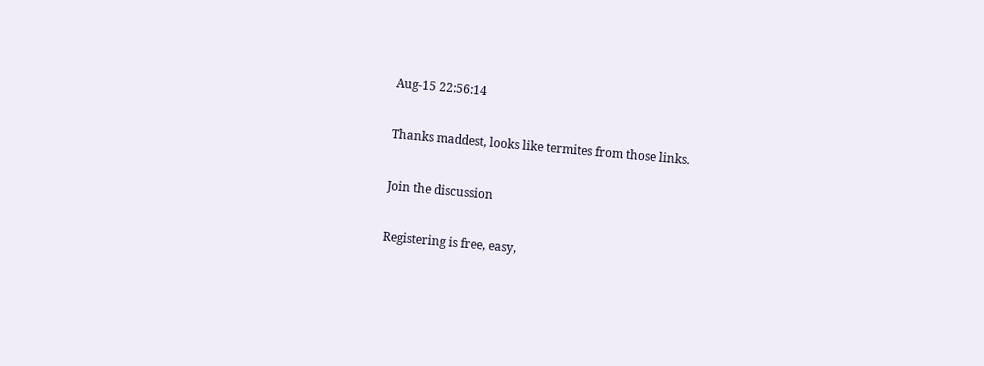Aug-15 22:56:14

Thanks maddest, looks like termites from those links.

Join the discussion

Registering is free, easy,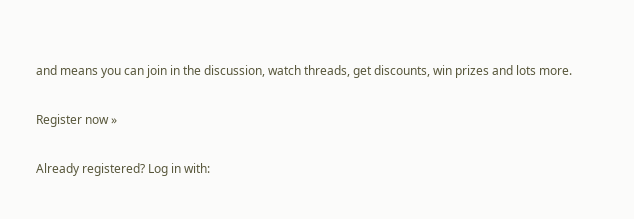and means you can join in the discussion, watch threads, get discounts, win prizes and lots more.

Register now »

Already registered? Log in with: